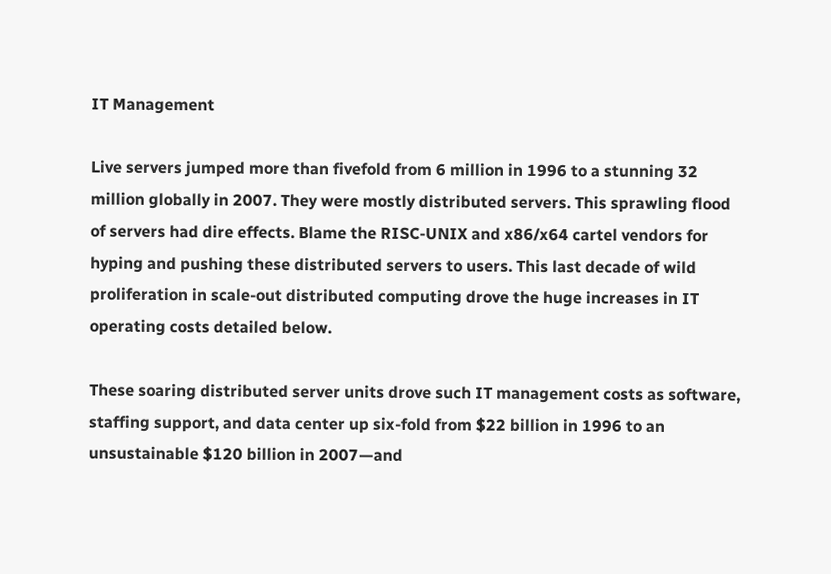IT Management

Live servers jumped more than fivefold from 6 million in 1996 to a stunning 32 million globally in 2007. They were mostly distributed servers. This sprawling flood of servers had dire effects. Blame the RISC-UNIX and x86/x64 cartel vendors for hyping and pushing these distributed servers to users. This last decade of wild proliferation in scale-out distributed computing drove the huge increases in IT operating costs detailed below.

These soaring distributed server units drove such IT management costs as software, staffing support, and data center up six-fold from $22 billion in 1996 to an unsustainable $120 billion in 2007—and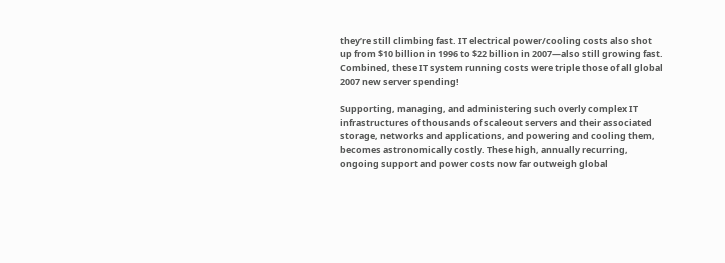they’re still climbing fast. IT electrical power/cooling costs also shot up from $10 billion in 1996 to $22 billion in 2007—also still growing fast. Combined, these IT system running costs were triple those of all global 2007 new server spending!

Supporting, managing, and administering such overly complex IT infrastructures of thousands of scaleout servers and their associated storage, networks and applications, and powering and cooling them, becomes astronomically costly. These high, annually recurring, ongoing support and power costs now far outweigh global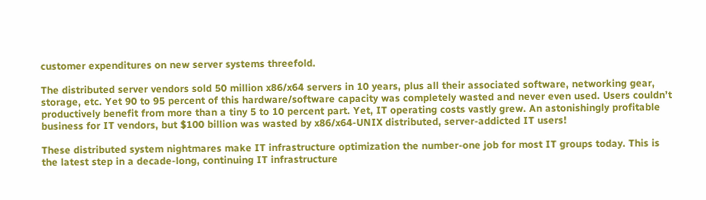customer expenditures on new server systems threefold.

The distributed server vendors sold 50 million x86/x64 servers in 10 years, plus all their associated software, networking gear, storage, etc. Yet 90 to 95 percent of this hardware/software capacity was completely wasted and never even used. Users couldn’t productively benefit from more than a tiny 5 to 10 percent part. Yet, IT operating costs vastly grew. An astonishingly profitable business for IT vendors, but $100 billion was wasted by x86/x64-UNIX distributed, server-addicted IT users!

These distributed system nightmares make IT infrastructure optimization the number-one job for most IT groups today. This is the latest step in a decade-long, continuing IT infrastructure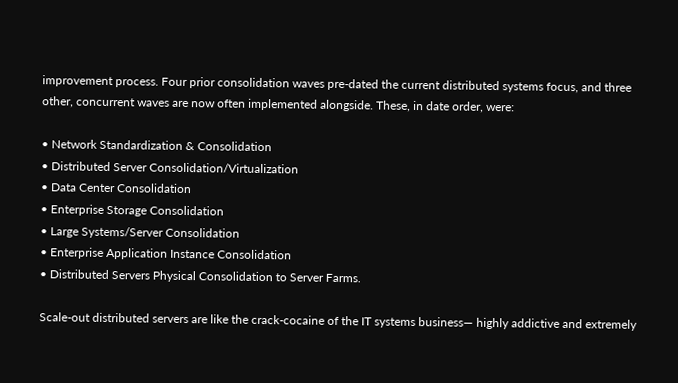improvement process. Four prior consolidation waves pre-dated the current distributed systems focus, and three other, concurrent waves are now often implemented alongside. These, in date order, were:

• Network Standardization & Consolidation
• Distributed Server Consolidation/Virtualization
• Data Center Consolidation
• Enterprise Storage Consolidation
• Large Systems/Server Consolidation
• Enterprise Application Instance Consolidation
• Distributed Servers Physical Consolidation to Server Farms.

Scale-out distributed servers are like the crack-cocaine of the IT systems business— highly addictive and extremely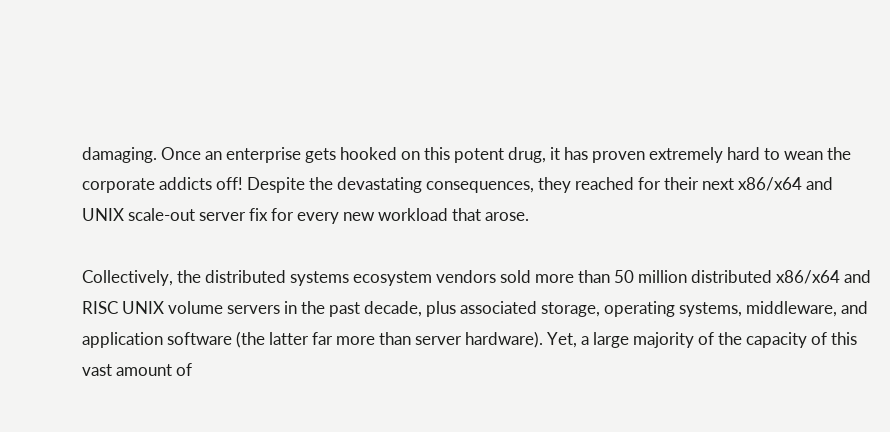damaging. Once an enterprise gets hooked on this potent drug, it has proven extremely hard to wean the corporate addicts off! Despite the devastating consequences, they reached for their next x86/x64 and UNIX scale-out server fix for every new workload that arose.

Collectively, the distributed systems ecosystem vendors sold more than 50 million distributed x86/x64 and RISC UNIX volume servers in the past decade, plus associated storage, operating systems, middleware, and application software (the latter far more than server hardware). Yet, a large majority of the capacity of this vast amount of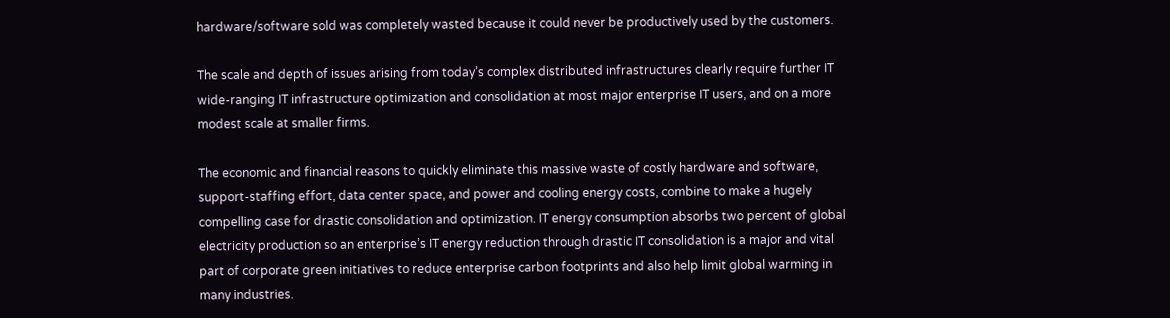hardware/software sold was completely wasted because it could never be productively used by the customers.

The scale and depth of issues arising from today’s complex distributed infrastructures clearly require further IT wide-ranging IT infrastructure optimization and consolidation at most major enterprise IT users, and on a more modest scale at smaller firms.

The economic and financial reasons to quickly eliminate this massive waste of costly hardware and software, support-staffing effort, data center space, and power and cooling energy costs, combine to make a hugely compelling case for drastic consolidation and optimization. IT energy consumption absorbs two percent of global electricity production so an enterprise’s IT energy reduction through drastic IT consolidation is a major and vital part of corporate green initiatives to reduce enterprise carbon footprints and also help limit global warming in many industries.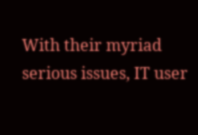With their myriad serious issues, IT user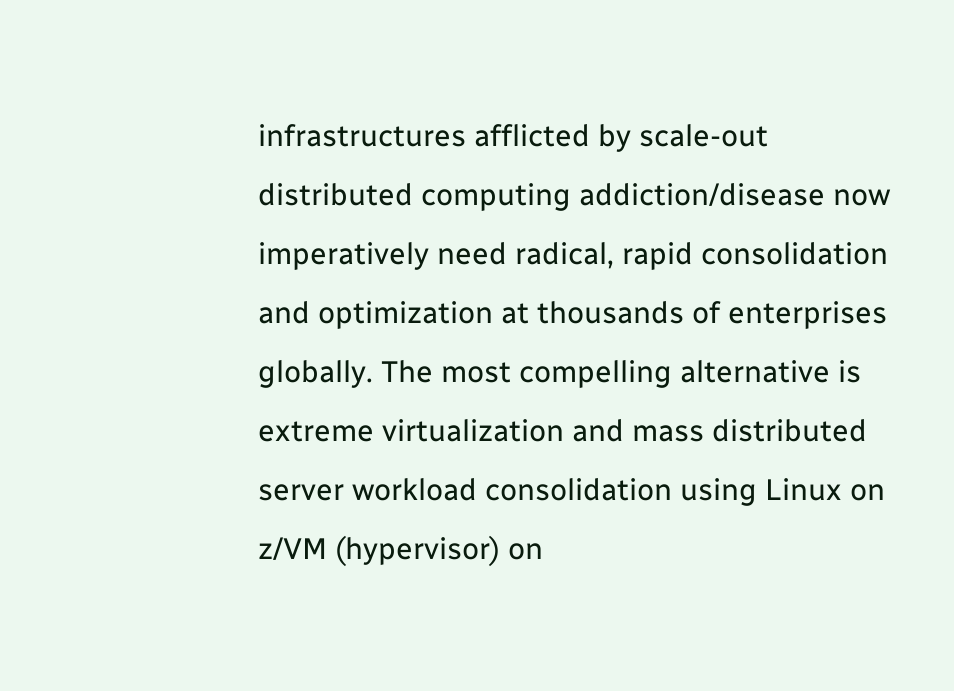infrastructures afflicted by scale-out distributed computing addiction/disease now imperatively need radical, rapid consolidation and optimization at thousands of enterprises globally. The most compelling alternative is extreme virtualization and mass distributed server workload consolidation using Linux on z/VM (hypervisor) on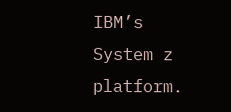IBM’s System z platform.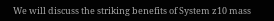We will discuss the striking benefits of System z10 mass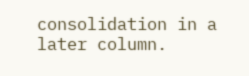consolidation in a later column.